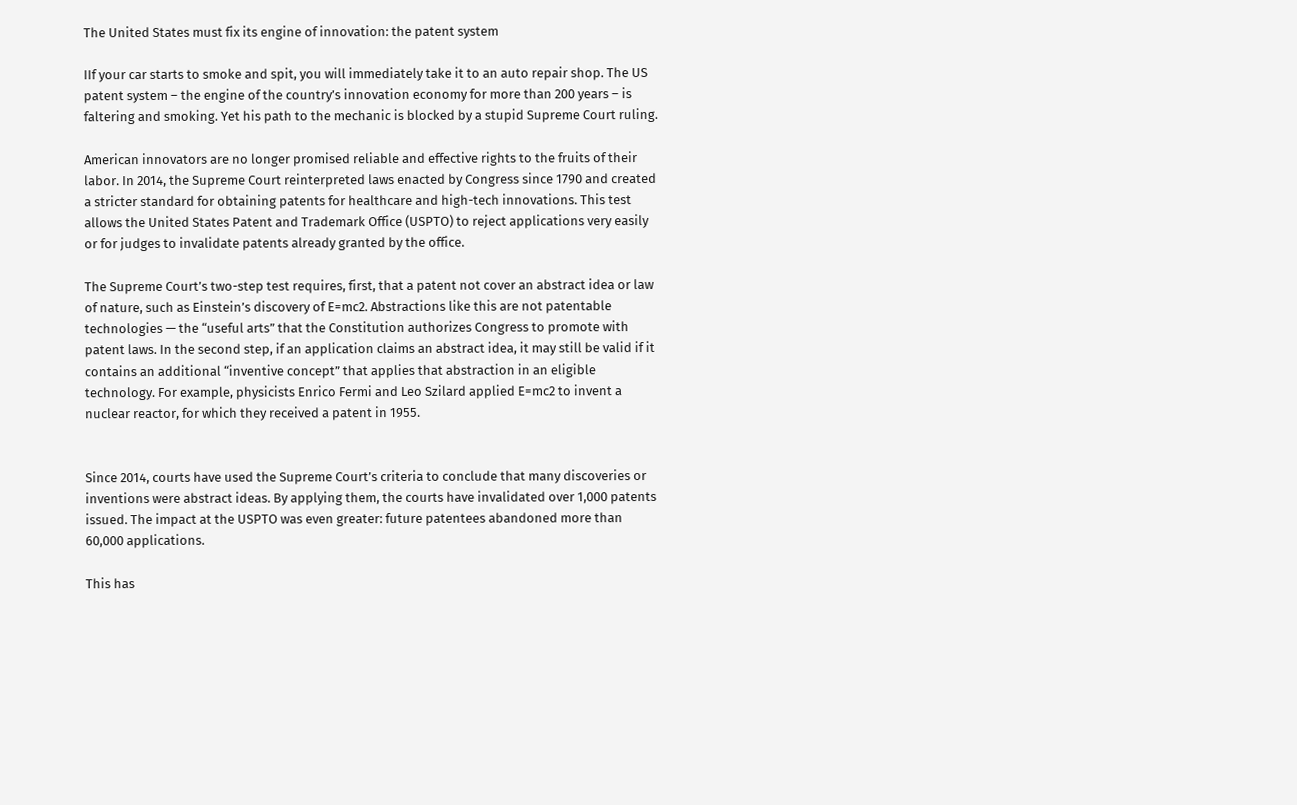The United States must fix its engine of innovation: the patent system

IIf your car starts to smoke and spit, you will immediately take it to an auto repair shop. The US patent system – the engine of the country’s innovation economy for more than 200 years – is faltering and smoking. Yet his path to the mechanic is blocked by a stupid Supreme Court ruling.

American innovators are no longer promised reliable and effective rights to the fruits of their labor. In 2014, the Supreme Court reinterpreted laws enacted by Congress since 1790 and created a stricter standard for obtaining patents for healthcare and high-tech innovations. This test allows the United States Patent and Trademark Office (USPTO) to reject applications very easily or for judges to invalidate patents already granted by the office.

The Supreme Court’s two-step test requires, first, that a patent not cover an abstract idea or law of nature, such as Einstein’s discovery of E=mc2. Abstractions like this are not patentable technologies — the “useful arts” that the Constitution authorizes Congress to promote with patent laws. In the second step, if an application claims an abstract idea, it may still be valid if it contains an additional “inventive concept” that applies that abstraction in an eligible technology. For example, physicists Enrico Fermi and Leo Szilard applied E=mc2 to invent a nuclear reactor, for which they received a patent in 1955.


Since 2014, courts have used the Supreme Court’s criteria to conclude that many discoveries or inventions were abstract ideas. By applying them, the courts have invalidated over 1,000 patents issued. The impact at the USPTO was even greater: future patentees abandoned more than 60,000 applications.

This has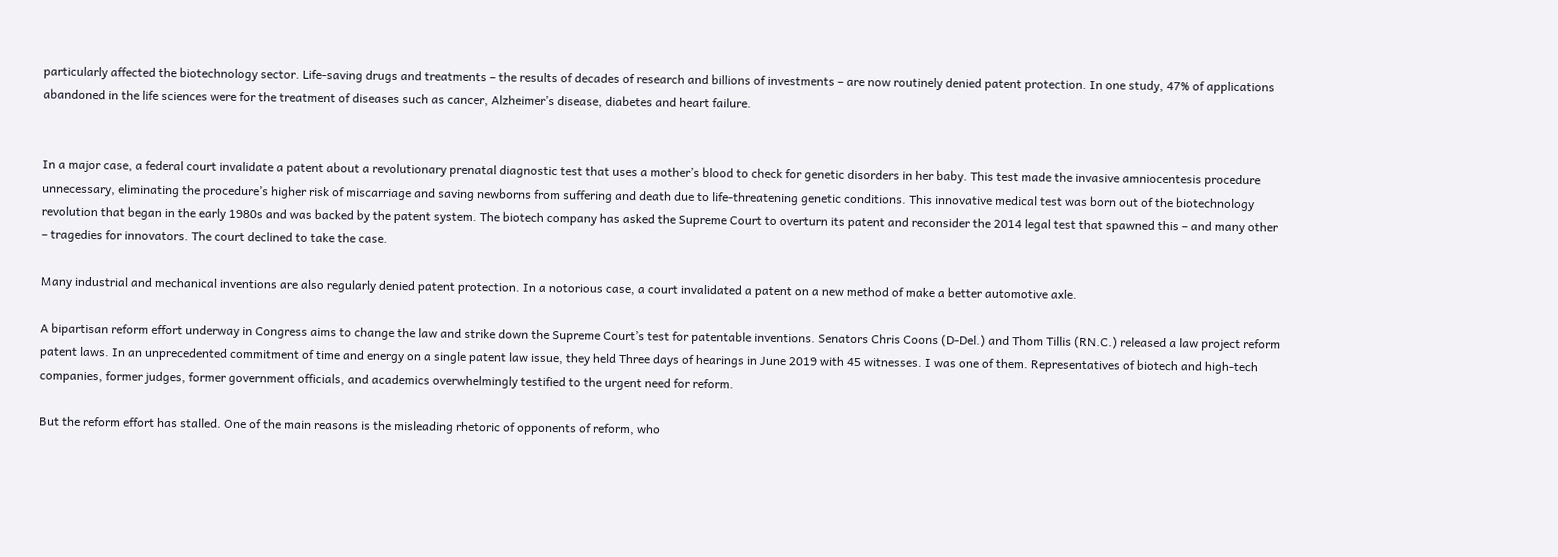particularly affected the biotechnology sector. Life-saving drugs and treatments – the results of decades of research and billions of investments – are now routinely denied patent protection. In one study, 47% of applications abandoned in the life sciences were for the treatment of diseases such as cancer, Alzheimer’s disease, diabetes and heart failure.


In a major case, a federal court invalidate a patent about a revolutionary prenatal diagnostic test that uses a mother’s blood to check for genetic disorders in her baby. This test made the invasive amniocentesis procedure unnecessary, eliminating the procedure’s higher risk of miscarriage and saving newborns from suffering and death due to life-threatening genetic conditions. This innovative medical test was born out of the biotechnology revolution that began in the early 1980s and was backed by the patent system. The biotech company has asked the Supreme Court to overturn its patent and reconsider the 2014 legal test that spawned this – and many other – tragedies for innovators. The court declined to take the case.

Many industrial and mechanical inventions are also regularly denied patent protection. In a notorious case, a court invalidated a patent on a new method of make a better automotive axle.

A bipartisan reform effort underway in Congress aims to change the law and strike down the Supreme Court’s test for patentable inventions. Senators Chris Coons (D-Del.) and Thom Tillis (RN.C.) released a law project reform patent laws. In an unprecedented commitment of time and energy on a single patent law issue, they held Three days of hearings in June 2019 with 45 witnesses. I was one of them. Representatives of biotech and high-tech companies, former judges, former government officials, and academics overwhelmingly testified to the urgent need for reform.

But the reform effort has stalled. One of the main reasons is the misleading rhetoric of opponents of reform, who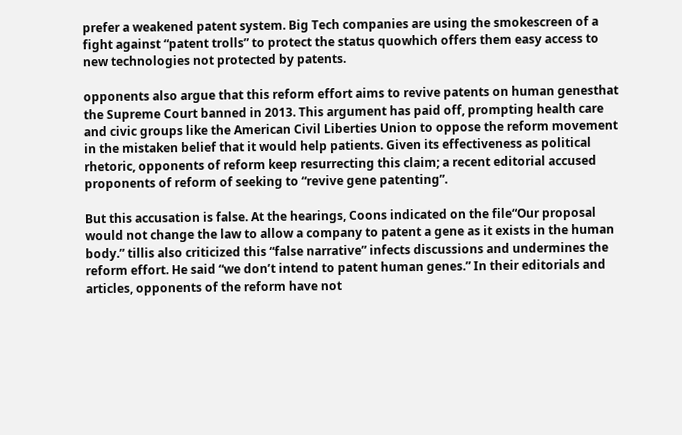prefer a weakened patent system. Big Tech companies are using the smokescreen of a fight against “patent trolls” to protect the status quowhich offers them easy access to new technologies not protected by patents.

opponents also argue that this reform effort aims to revive patents on human genesthat the Supreme Court banned in 2013. This argument has paid off, prompting health care and civic groups like the American Civil Liberties Union to oppose the reform movement in the mistaken belief that it would help patients. Given its effectiveness as political rhetoric, opponents of reform keep resurrecting this claim; a recent editorial accused proponents of reform of seeking to “revive gene patenting”.

But this accusation is false. At the hearings, Coons indicated on the file“Our proposal would not change the law to allow a company to patent a gene as it exists in the human body.” tillis also criticized this “false narrative” infects discussions and undermines the reform effort. He said “we don’t intend to patent human genes.” In their editorials and articles, opponents of the reform have not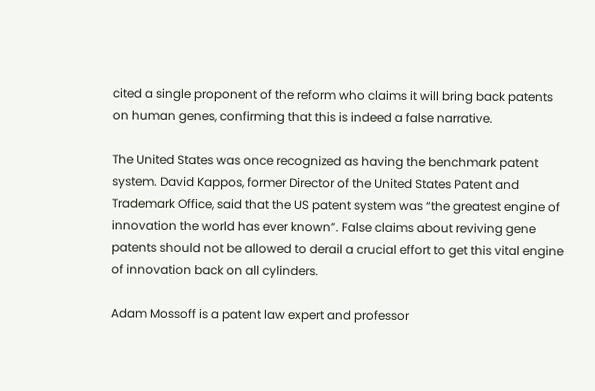cited a single proponent of the reform who claims it will bring back patents on human genes, confirming that this is indeed a false narrative.

The United States was once recognized as having the benchmark patent system. David Kappos, former Director of the United States Patent and Trademark Office, said that the US patent system was “the greatest engine of innovation the world has ever known”. False claims about reviving gene patents should not be allowed to derail a crucial effort to get this vital engine of innovation back on all cylinders.

Adam Mossoff is a patent law expert and professor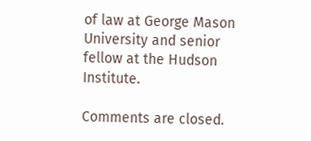of law at George Mason University and senior fellow at the Hudson Institute.

Comments are closed.